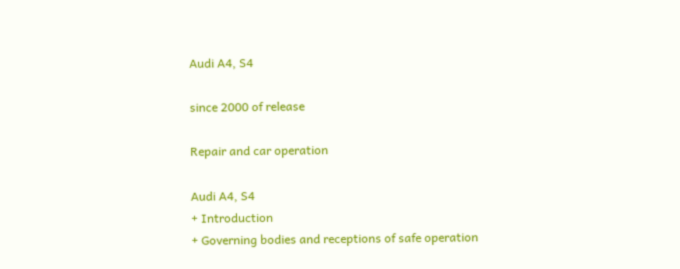Audi A4, S4

since 2000 of release

Repair and car operation

Audi A4, S4
+ Introduction
+ Governing bodies and receptions of safe operation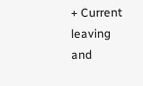+ Current leaving and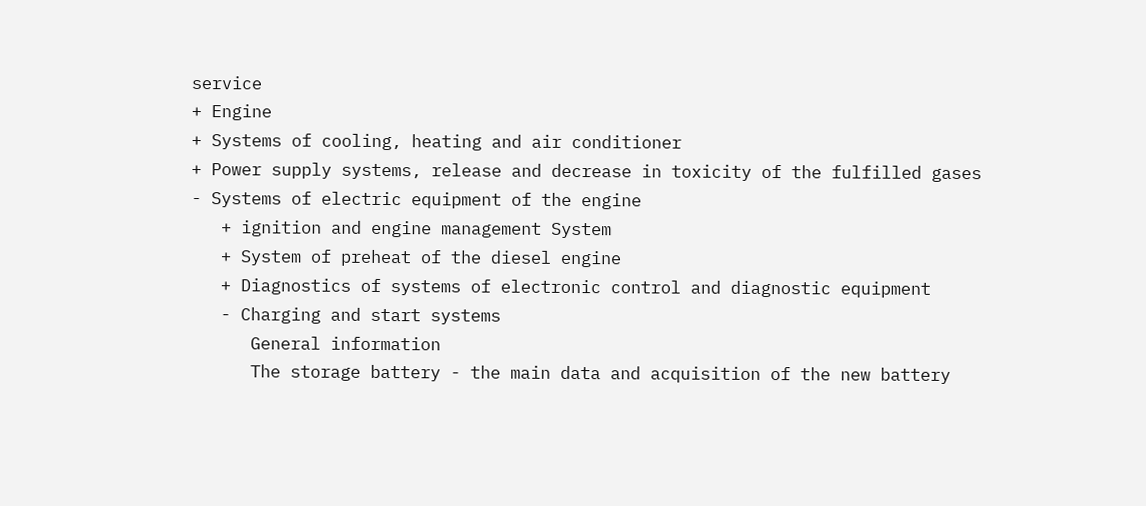service
+ Engine
+ Systems of cooling, heating and air conditioner
+ Power supply systems, release and decrease in toxicity of the fulfilled gases
- Systems of electric equipment of the engine
   + ignition and engine management System
   + System of preheat of the diesel engine
   + Diagnostics of systems of electronic control and diagnostic equipment
   - Charging and start systems
      General information
      The storage battery - the main data and acquisition of the new battery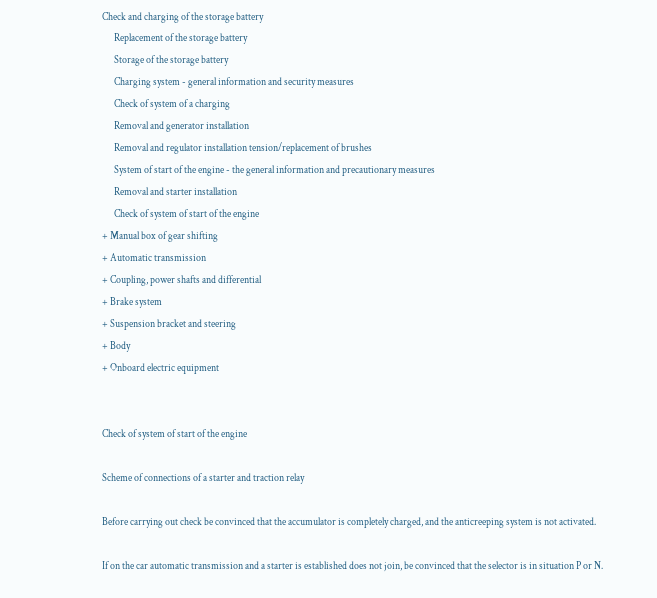Check and charging of the storage battery
      Replacement of the storage battery
      Storage of the storage battery
      Charging system - general information and security measures
      Check of system of a charging
      Removal and generator installation
      Removal and regulator installation tension/replacement of brushes
      System of start of the engine - the general information and precautionary measures
      Removal and starter installation
      Check of system of start of the engine
+ Manual box of gear shifting
+ Automatic transmission
+ Coupling, power shafts and differential
+ Brake system
+ Suspension bracket and steering
+ Body
+ Onboard electric equipment


Check of system of start of the engine

Scheme of connections of a starter and traction relay

Before carrying out check be convinced that the accumulator is completely charged, and the anticreeping system is not activated.

If on the car automatic transmission and a starter is established does not join, be convinced that the selector is in situation P or N.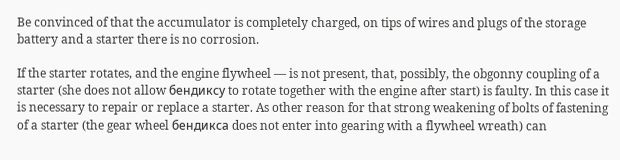Be convinced of that the accumulator is completely charged, on tips of wires and plugs of the storage battery and a starter there is no corrosion.

If the starter rotates, and the engine flywheel — is not present, that, possibly, the obgonny coupling of a starter (she does not allow бендиксу to rotate together with the engine after start) is faulty. In this case it is necessary to repair or replace a starter. As other reason for that strong weakening of bolts of fastening of a starter (the gear wheel бендикса does not enter into gearing with a flywheel wreath) can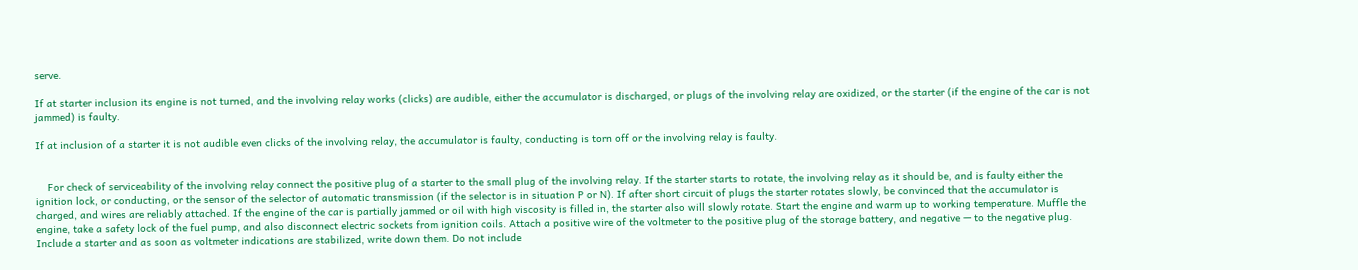serve.

If at starter inclusion its engine is not turned, and the involving relay works (clicks) are audible, either the accumulator is discharged, or plugs of the involving relay are oxidized, or the starter (if the engine of the car is not jammed) is faulty.

If at inclusion of a starter it is not audible even clicks of the involving relay, the accumulator is faulty, conducting is torn off or the involving relay is faulty.


    For check of serviceability of the involving relay connect the positive plug of a starter to the small plug of the involving relay. If the starter starts to rotate, the involving relay as it should be, and is faulty either the ignition lock, or conducting, or the sensor of the selector of automatic transmission (if the selector is in situation P or N). If after short circuit of plugs the starter rotates slowly, be convinced that the accumulator is charged, and wires are reliably attached. If the engine of the car is partially jammed or oil with high viscosity is filled in, the starter also will slowly rotate. Start the engine and warm up to working temperature. Muffle the engine, take a safety lock of the fuel pump, and also disconnect electric sockets from ignition coils. Attach a positive wire of the voltmeter to the positive plug of the storage battery, and negative — to the negative plug. Include a starter and as soon as voltmeter indications are stabilized, write down them. Do not include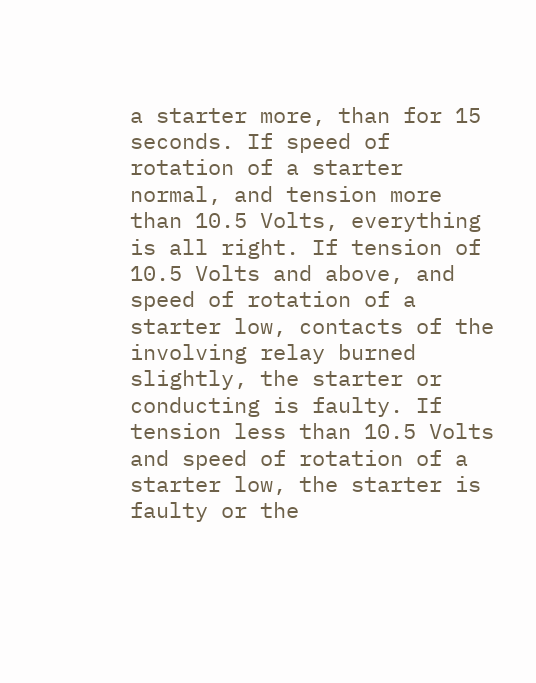a starter more, than for 15 seconds. If speed of rotation of a starter normal, and tension more than 10.5 Volts, everything is all right. If tension of 10.5 Volts and above, and speed of rotation of a starter low, contacts of the involving relay burned slightly, the starter or conducting is faulty. If tension less than 10.5 Volts and speed of rotation of a starter low, the starter is faulty or the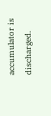accumulator is discharged.